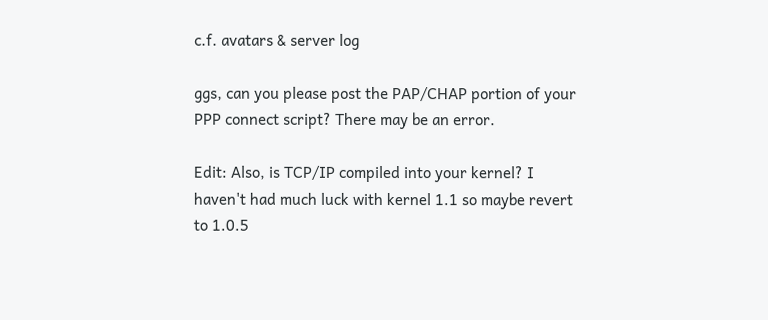c.f. avatars & server log

ggs, can you please post the PAP/CHAP portion of your PPP connect script? There may be an error.

Edit: Also, is TCP/IP compiled into your kernel? I haven't had much luck with kernel 1.1 so maybe revert to 1.0.5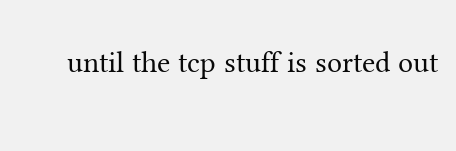until the tcp stuff is sorted out